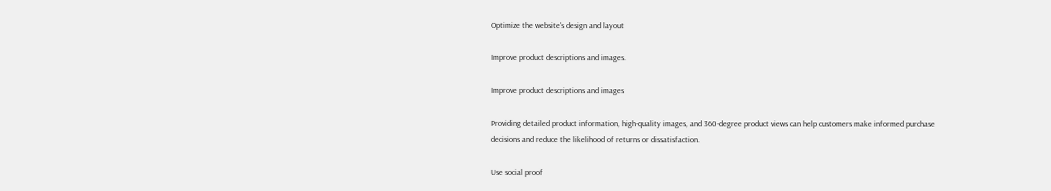Optimize the website's design and layout

Improve product descriptions and images.

Improve product descriptions and images

Providing detailed product information, high-quality images, and 360-degree product views can help customers make informed purchase decisions and reduce the likelihood of returns or dissatisfaction.

Use social proof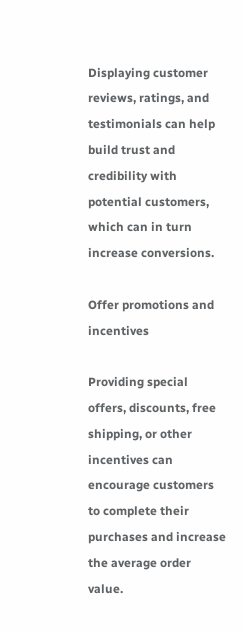Displaying customer reviews, ratings, and testimonials can help build trust and credibility with potential customers, which can in turn increase conversions.

Offer promotions and incentives

Providing special offers, discounts, free shipping, or other incentives can encourage customers to complete their purchases and increase the average order value.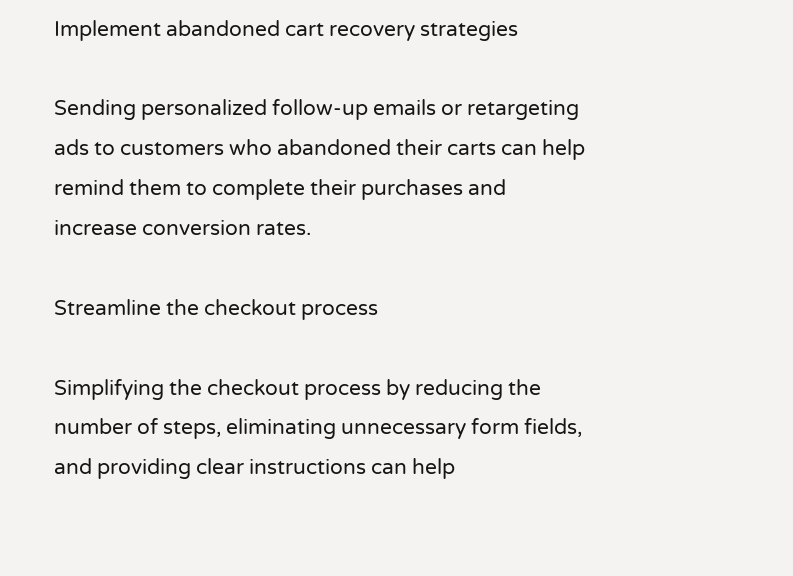Implement abandoned cart recovery strategies

Sending personalized follow-up emails or retargeting ads to customers who abandoned their carts can help remind them to complete their purchases and increase conversion rates.

Streamline the checkout process

Simplifying the checkout process by reducing the number of steps, eliminating unnecessary form fields, and providing clear instructions can help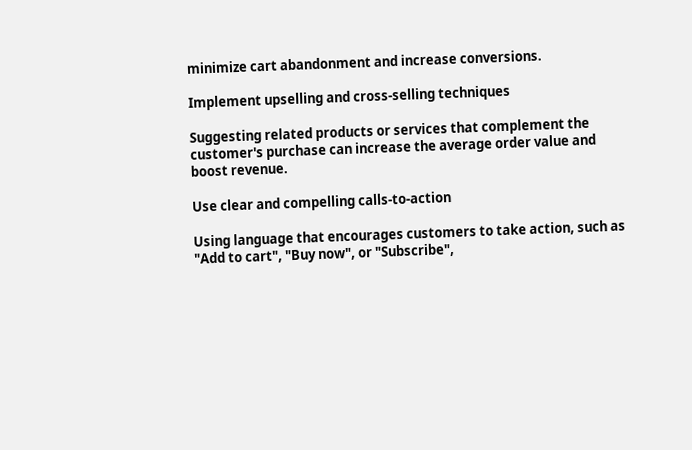minimize cart abandonment and increase conversions.

Implement upselling and cross-selling techniques

Suggesting related products or services that complement the customer's purchase can increase the average order value and boost revenue.

Use clear and compelling calls-to-action

Using language that encourages customers to take action, such as "Add to cart", "Buy now", or "Subscribe",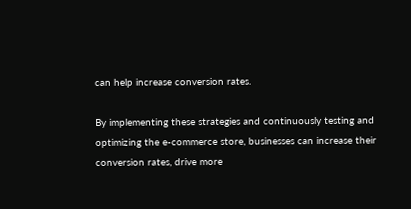can help increase conversion rates.

By implementing these strategies and continuously testing and optimizing the e-commerce store, businesses can increase their conversion rates, drive more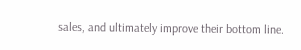sales, and ultimately improve their bottom line.